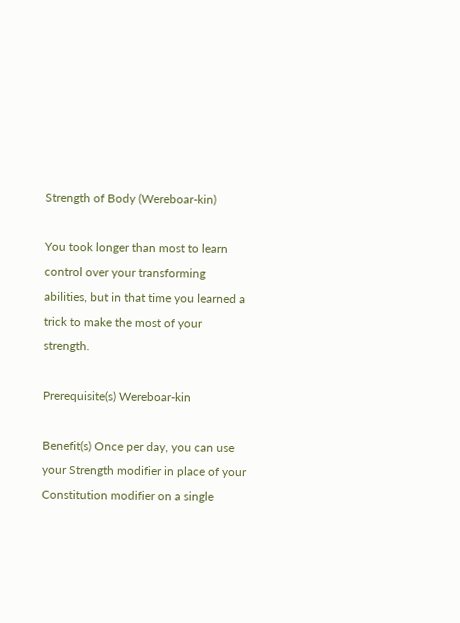Strength of Body (Wereboar-kin)

You took longer than most to learn control over your transforming abilities, but in that time you learned a trick to make the most of your strength.

Prerequisite(s) Wereboar-kin

Benefit(s) Once per day, you can use your Strength modifier in place of your Constitution modifier on a single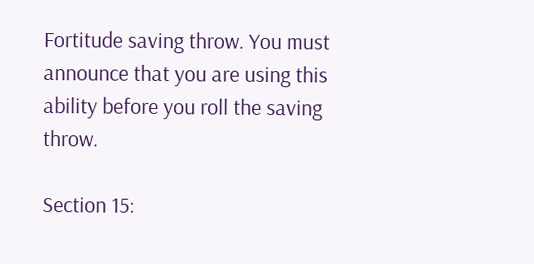Fortitude saving throw. You must announce that you are using this ability before you roll the saving throw.

Section 15: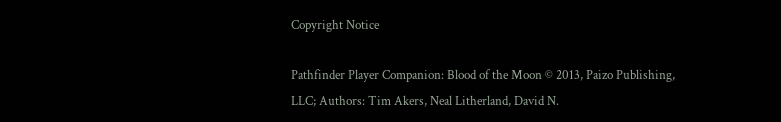Copyright Notice

Pathfinder Player Companion: Blood of the Moon © 2013, Paizo Publishing, LLC; Authors: Tim Akers, Neal Litherland, David N.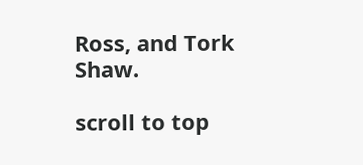Ross, and Tork Shaw.

scroll to top